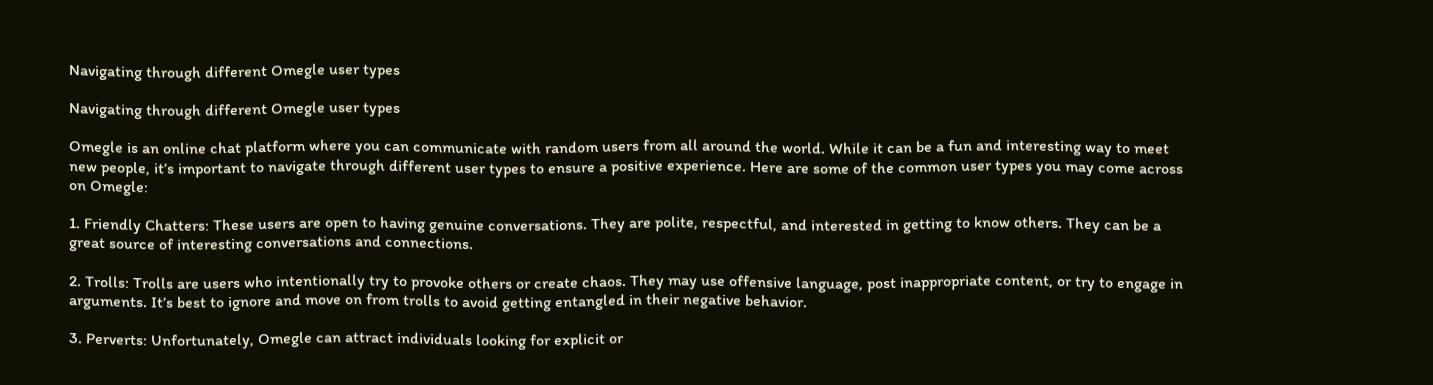Navigating through different Omegle user types

Navigating through different Omegle user types

Omegle is an online chat platform where you can communicate with random users from all around the world. While it can be a fun and interesting way to meet new people, it’s important to navigate through different user types to ensure a positive experience. Here are some of the common user types you may come across on Omegle:

1. Friendly Chatters: These users are open to having genuine conversations. They are polite, respectful, and interested in getting to know others. They can be a great source of interesting conversations and connections.

2. Trolls: Trolls are users who intentionally try to provoke others or create chaos. They may use offensive language, post inappropriate content, or try to engage in arguments. It’s best to ignore and move on from trolls to avoid getting entangled in their negative behavior.

3. Perverts: Unfortunately, Omegle can attract individuals looking for explicit or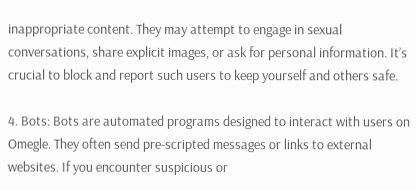inappropriate content. They may attempt to engage in sexual conversations, share explicit images, or ask for personal information. It’s crucial to block and report such users to keep yourself and others safe.

4. Bots: Bots are automated programs designed to interact with users on Omegle. They often send pre-scripted messages or links to external websites. If you encounter suspicious or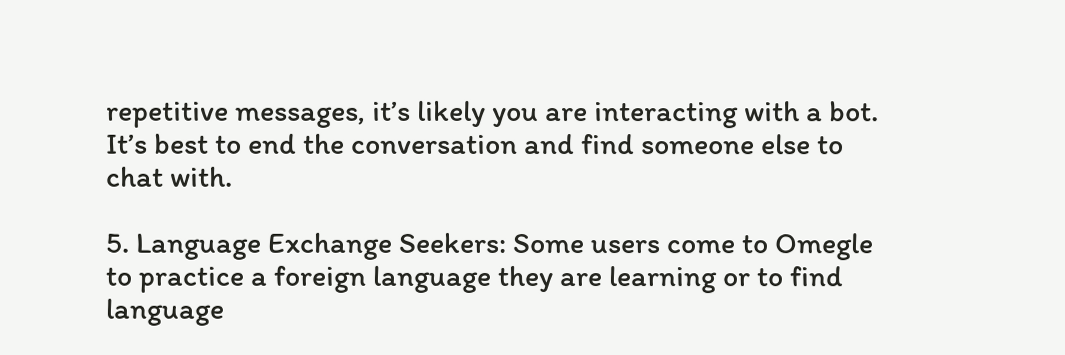repetitive messages, it’s likely you are interacting with a bot. It’s best to end the conversation and find someone else to chat with.

5. Language Exchange Seekers: Some users come to Omegle to practice a foreign language they are learning or to find language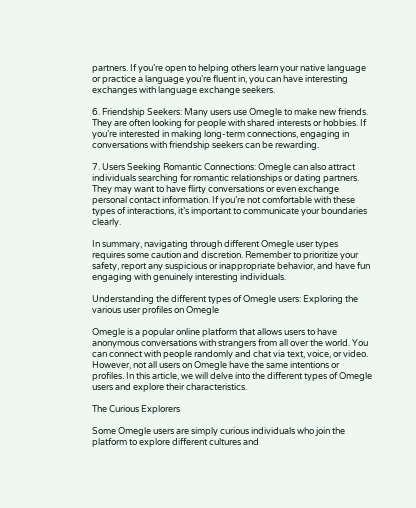partners. If you’re open to helping others learn your native language or practice a language you’re fluent in, you can have interesting exchanges with language exchange seekers.

6. Friendship Seekers: Many users use Omegle to make new friends. They are often looking for people with shared interests or hobbies. If you’re interested in making long-term connections, engaging in conversations with friendship seekers can be rewarding.

7. Users Seeking Romantic Connections: Omegle can also attract individuals searching for romantic relationships or dating partners. They may want to have flirty conversations or even exchange personal contact information. If you’re not comfortable with these types of interactions, it’s important to communicate your boundaries clearly.

In summary, navigating through different Omegle user types requires some caution and discretion. Remember to prioritize your safety, report any suspicious or inappropriate behavior, and have fun engaging with genuinely interesting individuals.

Understanding the different types of Omegle users: Exploring the various user profiles on Omegle

Omegle is a popular online platform that allows users to have anonymous conversations with strangers from all over the world. You can connect with people randomly and chat via text, voice, or video. However, not all users on Omegle have the same intentions or profiles. In this article, we will delve into the different types of Omegle users and explore their characteristics.

The Curious Explorers

Some Omegle users are simply curious individuals who join the platform to explore different cultures and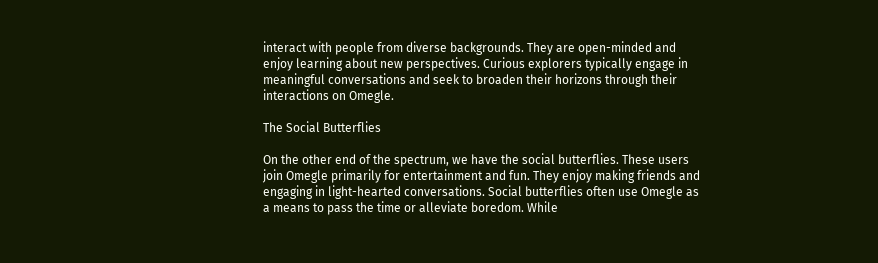interact with people from diverse backgrounds. They are open-minded and enjoy learning about new perspectives. Curious explorers typically engage in meaningful conversations and seek to broaden their horizons through their interactions on Omegle.

The Social Butterflies

On the other end of the spectrum, we have the social butterflies. These users join Omegle primarily for entertainment and fun. They enjoy making friends and engaging in light-hearted conversations. Social butterflies often use Omegle as a means to pass the time or alleviate boredom. While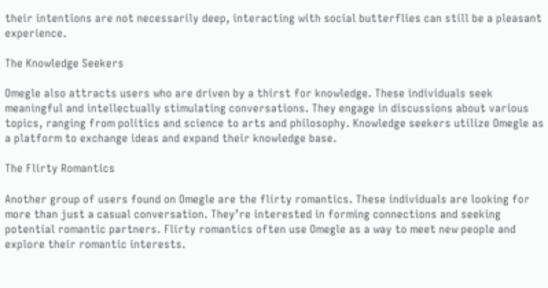their intentions are not necessarily deep, interacting with social butterflies can still be a pleasant experience.

The Knowledge Seekers

Omegle also attracts users who are driven by a thirst for knowledge. These individuals seek meaningful and intellectually stimulating conversations. They engage in discussions about various topics, ranging from politics and science to arts and philosophy. Knowledge seekers utilize Omegle as a platform to exchange ideas and expand their knowledge base.

The Flirty Romantics

Another group of users found on Omegle are the flirty romantics. These individuals are looking for more than just a casual conversation. They’re interested in forming connections and seeking potential romantic partners. Flirty romantics often use Omegle as a way to meet new people and explore their romantic interests.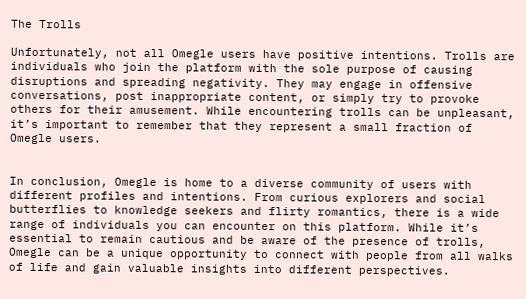The Trolls

Unfortunately, not all Omegle users have positive intentions. Trolls are individuals who join the platform with the sole purpose of causing disruptions and spreading negativity. They may engage in offensive conversations, post inappropriate content, or simply try to provoke others for their amusement. While encountering trolls can be unpleasant, it’s important to remember that they represent a small fraction of Omegle users.


In conclusion, Omegle is home to a diverse community of users with different profiles and intentions. From curious explorers and social butterflies to knowledge seekers and flirty romantics, there is a wide range of individuals you can encounter on this platform. While it’s essential to remain cautious and be aware of the presence of trolls, Omegle can be a unique opportunity to connect with people from all walks of life and gain valuable insights into different perspectives.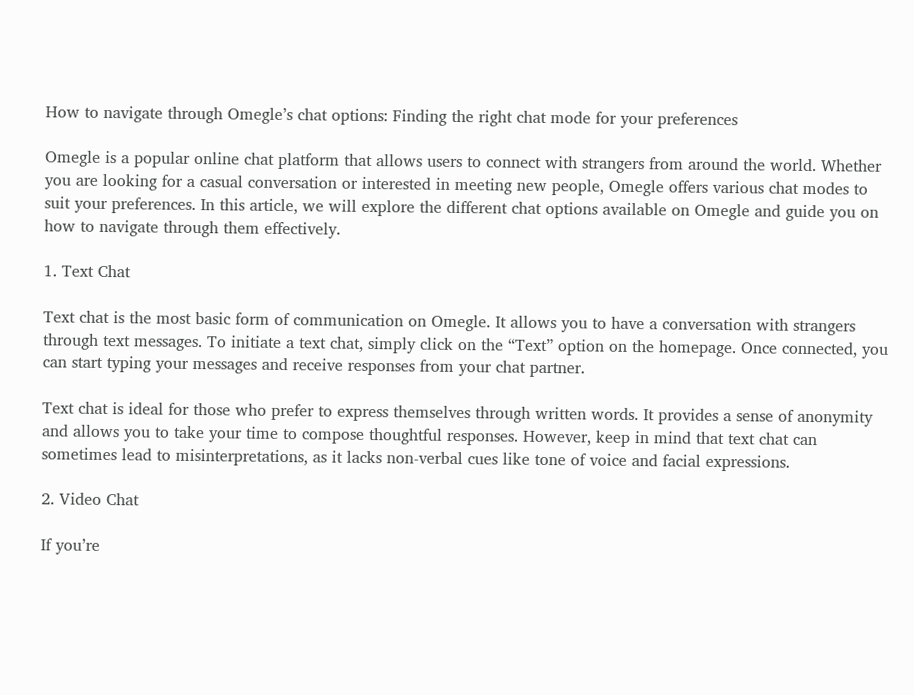How to navigate through Omegle’s chat options: Finding the right chat mode for your preferences

Omegle is a popular online chat platform that allows users to connect with strangers from around the world. Whether you are looking for a casual conversation or interested in meeting new people, Omegle offers various chat modes to suit your preferences. In this article, we will explore the different chat options available on Omegle and guide you on how to navigate through them effectively.

1. Text Chat

Text chat is the most basic form of communication on Omegle. It allows you to have a conversation with strangers through text messages. To initiate a text chat, simply click on the “Text” option on the homepage. Once connected, you can start typing your messages and receive responses from your chat partner.

Text chat is ideal for those who prefer to express themselves through written words. It provides a sense of anonymity and allows you to take your time to compose thoughtful responses. However, keep in mind that text chat can sometimes lead to misinterpretations, as it lacks non-verbal cues like tone of voice and facial expressions.

2. Video Chat

If you’re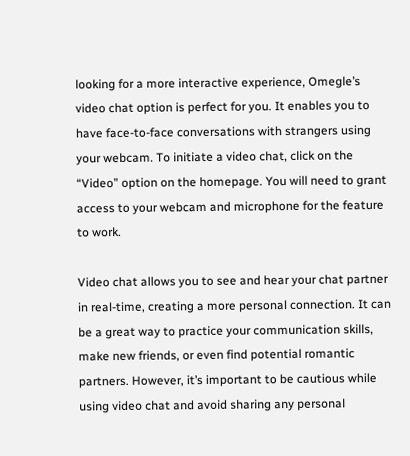looking for a more interactive experience, Omegle’s video chat option is perfect for you. It enables you to have face-to-face conversations with strangers using your webcam. To initiate a video chat, click on the “Video” option on the homepage. You will need to grant access to your webcam and microphone for the feature to work.

Video chat allows you to see and hear your chat partner in real-time, creating a more personal connection. It can be a great way to practice your communication skills, make new friends, or even find potential romantic partners. However, it’s important to be cautious while using video chat and avoid sharing any personal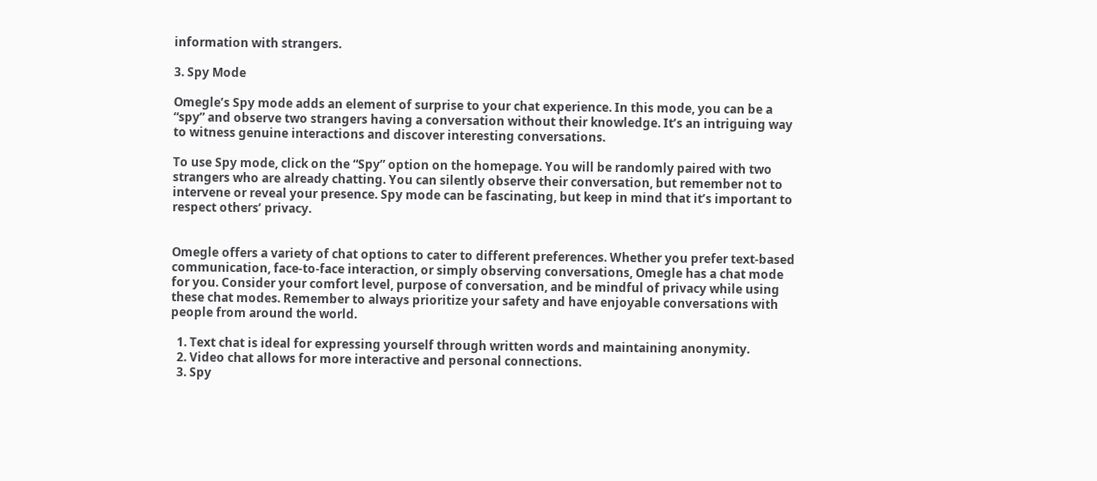information with strangers.

3. Spy Mode

Omegle’s Spy mode adds an element of surprise to your chat experience. In this mode, you can be a “spy” and observe two strangers having a conversation without their knowledge. It’s an intriguing way to witness genuine interactions and discover interesting conversations.

To use Spy mode, click on the “Spy” option on the homepage. You will be randomly paired with two strangers who are already chatting. You can silently observe their conversation, but remember not to intervene or reveal your presence. Spy mode can be fascinating, but keep in mind that it’s important to respect others’ privacy.


Omegle offers a variety of chat options to cater to different preferences. Whether you prefer text-based communication, face-to-face interaction, or simply observing conversations, Omegle has a chat mode for you. Consider your comfort level, purpose of conversation, and be mindful of privacy while using these chat modes. Remember to always prioritize your safety and have enjoyable conversations with people from around the world.

  1. Text chat is ideal for expressing yourself through written words and maintaining anonymity.
  2. Video chat allows for more interactive and personal connections.
  3. Spy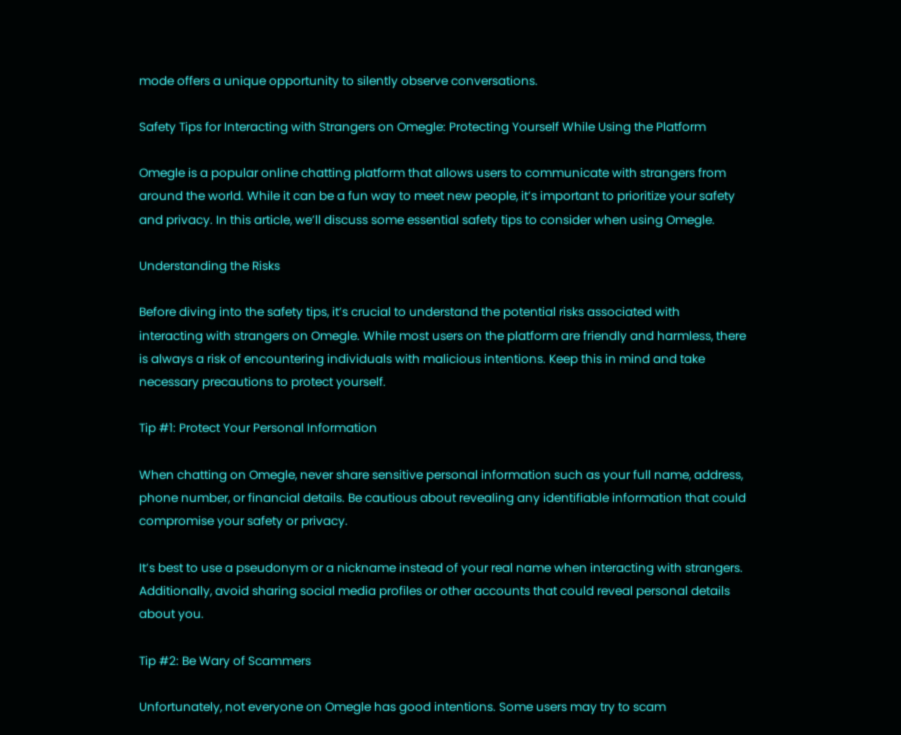mode offers a unique opportunity to silently observe conversations.

Safety Tips for Interacting with Strangers on Omegle: Protecting Yourself While Using the Platform

Omegle is a popular online chatting platform that allows users to communicate with strangers from around the world. While it can be a fun way to meet new people, it’s important to prioritize your safety and privacy. In this article, we’ll discuss some essential safety tips to consider when using Omegle.

Understanding the Risks

Before diving into the safety tips, it’s crucial to understand the potential risks associated with interacting with strangers on Omegle. While most users on the platform are friendly and harmless, there is always a risk of encountering individuals with malicious intentions. Keep this in mind and take necessary precautions to protect yourself.

Tip #1: Protect Your Personal Information

When chatting on Omegle, never share sensitive personal information such as your full name, address, phone number, or financial details. Be cautious about revealing any identifiable information that could compromise your safety or privacy.

It’s best to use a pseudonym or a nickname instead of your real name when interacting with strangers. Additionally, avoid sharing social media profiles or other accounts that could reveal personal details about you.

Tip #2: Be Wary of Scammers

Unfortunately, not everyone on Omegle has good intentions. Some users may try to scam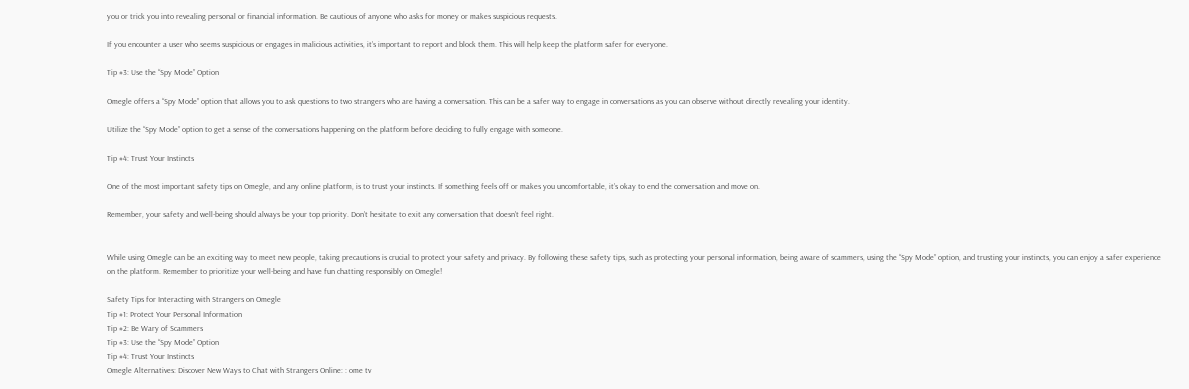you or trick you into revealing personal or financial information. Be cautious of anyone who asks for money or makes suspicious requests.

If you encounter a user who seems suspicious or engages in malicious activities, it’s important to report and block them. This will help keep the platform safer for everyone.

Tip #3: Use the “Spy Mode” Option

Omegle offers a “Spy Mode” option that allows you to ask questions to two strangers who are having a conversation. This can be a safer way to engage in conversations as you can observe without directly revealing your identity.

Utilize the “Spy Mode” option to get a sense of the conversations happening on the platform before deciding to fully engage with someone.

Tip #4: Trust Your Instincts

One of the most important safety tips on Omegle, and any online platform, is to trust your instincts. If something feels off or makes you uncomfortable, it’s okay to end the conversation and move on.

Remember, your safety and well-being should always be your top priority. Don’t hesitate to exit any conversation that doesn’t feel right.


While using Omegle can be an exciting way to meet new people, taking precautions is crucial to protect your safety and privacy. By following these safety tips, such as protecting your personal information, being aware of scammers, using the “Spy Mode” option, and trusting your instincts, you can enjoy a safer experience on the platform. Remember to prioritize your well-being and have fun chatting responsibly on Omegle!

Safety Tips for Interacting with Strangers on Omegle
Tip #1: Protect Your Personal Information
Tip #2: Be Wary of Scammers
Tip #3: Use the “Spy Mode” Option
Tip #4: Trust Your Instincts
Omegle Alternatives: Discover New Ways to Chat with Strangers Online: : ome tv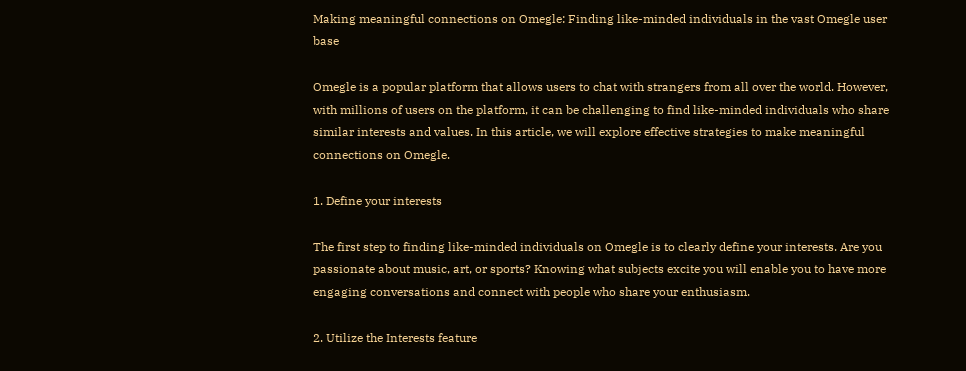Making meaningful connections on Omegle: Finding like-minded individuals in the vast Omegle user base

Omegle is a popular platform that allows users to chat with strangers from all over the world. However, with millions of users on the platform, it can be challenging to find like-minded individuals who share similar interests and values. In this article, we will explore effective strategies to make meaningful connections on Omegle.

1. Define your interests

The first step to finding like-minded individuals on Omegle is to clearly define your interests. Are you passionate about music, art, or sports? Knowing what subjects excite you will enable you to have more engaging conversations and connect with people who share your enthusiasm.

2. Utilize the Interests feature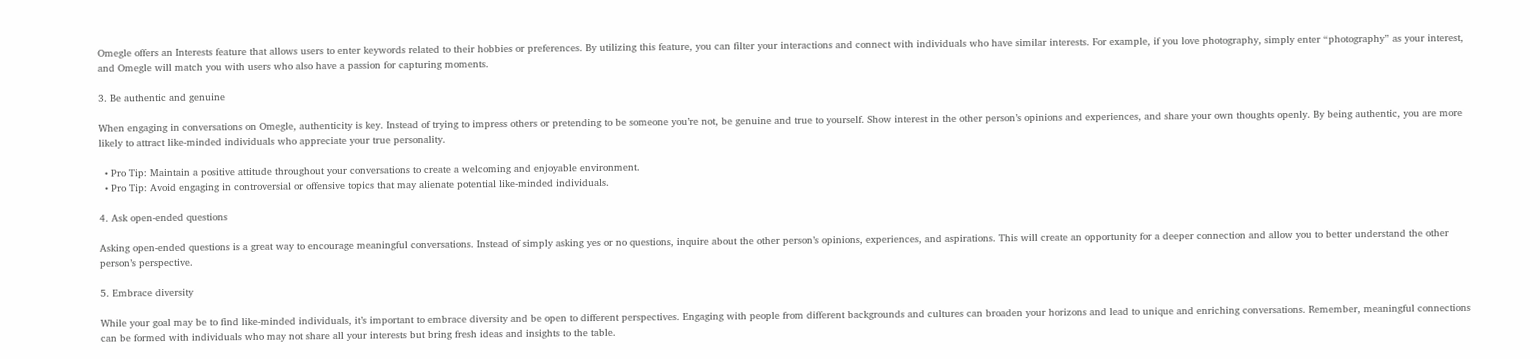Omegle offers an Interests feature that allows users to enter keywords related to their hobbies or preferences. By utilizing this feature, you can filter your interactions and connect with individuals who have similar interests. For example, if you love photography, simply enter “photography” as your interest, and Omegle will match you with users who also have a passion for capturing moments.

3. Be authentic and genuine

When engaging in conversations on Omegle, authenticity is key. Instead of trying to impress others or pretending to be someone you’re not, be genuine and true to yourself. Show interest in the other person’s opinions and experiences, and share your own thoughts openly. By being authentic, you are more likely to attract like-minded individuals who appreciate your true personality.

  • Pro Tip: Maintain a positive attitude throughout your conversations to create a welcoming and enjoyable environment.
  • Pro Tip: Avoid engaging in controversial or offensive topics that may alienate potential like-minded individuals.

4. Ask open-ended questions

Asking open-ended questions is a great way to encourage meaningful conversations. Instead of simply asking yes or no questions, inquire about the other person’s opinions, experiences, and aspirations. This will create an opportunity for a deeper connection and allow you to better understand the other person’s perspective.

5. Embrace diversity

While your goal may be to find like-minded individuals, it’s important to embrace diversity and be open to different perspectives. Engaging with people from different backgrounds and cultures can broaden your horizons and lead to unique and enriching conversations. Remember, meaningful connections can be formed with individuals who may not share all your interests but bring fresh ideas and insights to the table.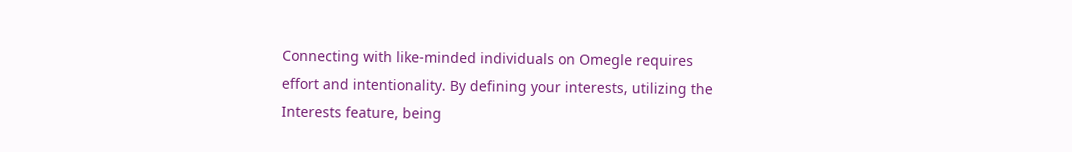Connecting with like-minded individuals on Omegle requires effort and intentionality. By defining your interests, utilizing the Interests feature, being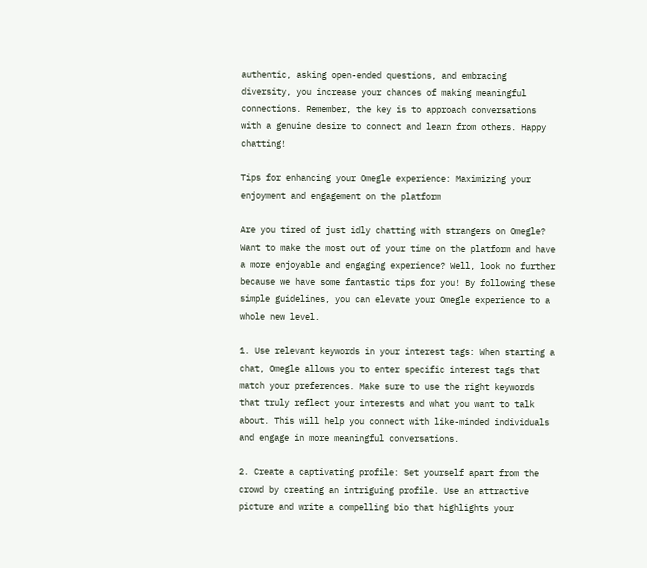authentic, asking open-ended questions, and embracing diversity, you increase your chances of making meaningful connections. Remember, the key is to approach conversations with a genuine desire to connect and learn from others. Happy chatting!

Tips for enhancing your Omegle experience: Maximizing your enjoyment and engagement on the platform

Are you tired of just idly chatting with strangers on Omegle? Want to make the most out of your time on the platform and have a more enjoyable and engaging experience? Well, look no further because we have some fantastic tips for you! By following these simple guidelines, you can elevate your Omegle experience to a whole new level.

1. Use relevant keywords in your interest tags: When starting a chat, Omegle allows you to enter specific interest tags that match your preferences. Make sure to use the right keywords that truly reflect your interests and what you want to talk about. This will help you connect with like-minded individuals and engage in more meaningful conversations.

2. Create a captivating profile: Set yourself apart from the crowd by creating an intriguing profile. Use an attractive picture and write a compelling bio that highlights your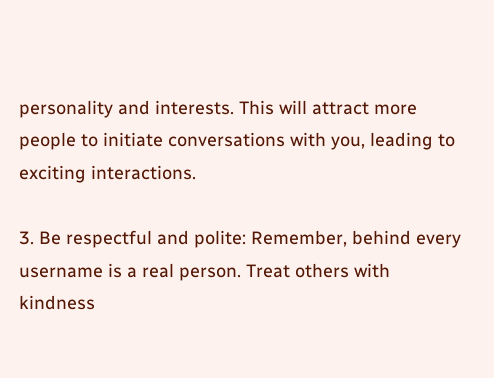personality and interests. This will attract more people to initiate conversations with you, leading to exciting interactions.

3. Be respectful and polite: Remember, behind every username is a real person. Treat others with kindness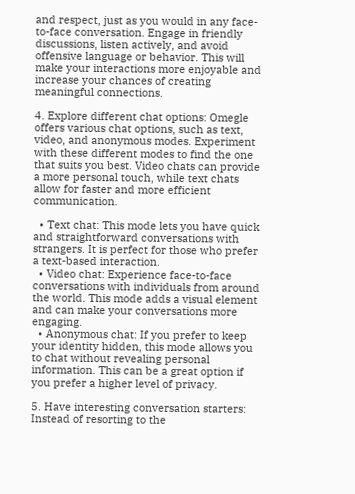and respect, just as you would in any face-to-face conversation. Engage in friendly discussions, listen actively, and avoid offensive language or behavior. This will make your interactions more enjoyable and increase your chances of creating meaningful connections.

4. Explore different chat options: Omegle offers various chat options, such as text, video, and anonymous modes. Experiment with these different modes to find the one that suits you best. Video chats can provide a more personal touch, while text chats allow for faster and more efficient communication.

  • Text chat: This mode lets you have quick and straightforward conversations with strangers. It is perfect for those who prefer a text-based interaction.
  • Video chat: Experience face-to-face conversations with individuals from around the world. This mode adds a visual element and can make your conversations more engaging.
  • Anonymous chat: If you prefer to keep your identity hidden, this mode allows you to chat without revealing personal information. This can be a great option if you prefer a higher level of privacy.

5. Have interesting conversation starters: Instead of resorting to the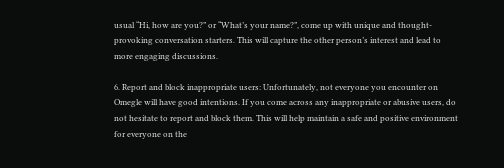usual “Hi, how are you?” or “What’s your name?”, come up with unique and thought-provoking conversation starters. This will capture the other person’s interest and lead to more engaging discussions.

6. Report and block inappropriate users: Unfortunately, not everyone you encounter on Omegle will have good intentions. If you come across any inappropriate or abusive users, do not hesitate to report and block them. This will help maintain a safe and positive environment for everyone on the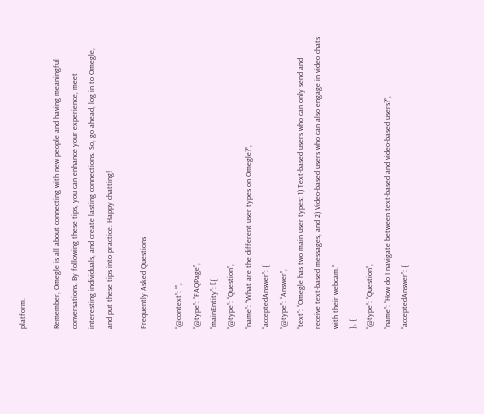platform.

Remember, Omegle is all about connecting with new people and having meaningful conversations. By following these tips, you can enhance your experience, meet interesting individuals, and create lasting connections. So, go ahead, log in to Omegle, and put these tips into practice. Happy chatting!

Frequently Asked Questions

“@context”: “”,
“@type”: “FAQPage”,
“mainEntity”: [{
“@type”: “Question”,
“name”: “What are the different user types on Omegle?”,
“acceptedAnswer”: {
“@type”: “Answer”,
“text”: “Omegle has two main user types: 1) Text-based users who can only send and receive text-based messages, and 2) Video-based users who can also engage in video chats with their webcam.”
}, {
“@type”: “Question”,
“name”: “How do I navigate between text-based and video-based users?”,
“acceptedAnswer”: {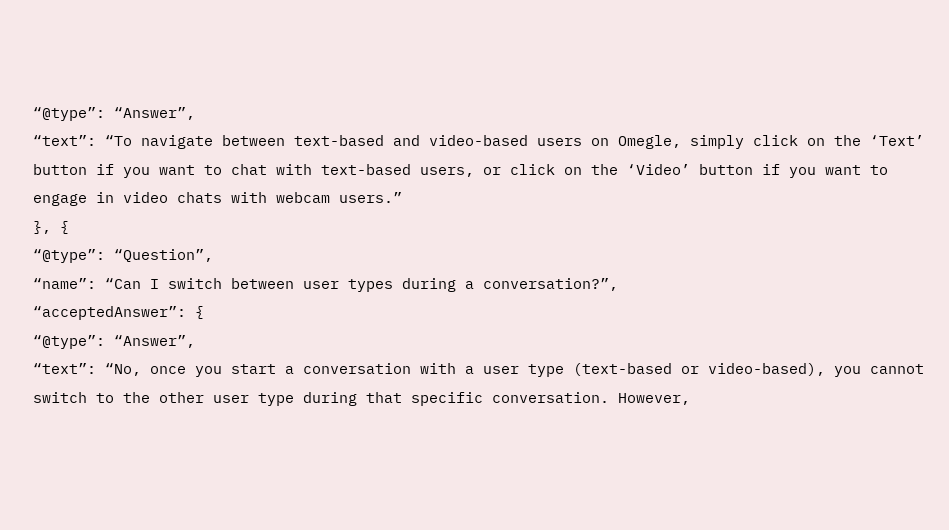“@type”: “Answer”,
“text”: “To navigate between text-based and video-based users on Omegle, simply click on the ‘Text’ button if you want to chat with text-based users, or click on the ‘Video’ button if you want to engage in video chats with webcam users.”
}, {
“@type”: “Question”,
“name”: “Can I switch between user types during a conversation?”,
“acceptedAnswer”: {
“@type”: “Answer”,
“text”: “No, once you start a conversation with a user type (text-based or video-based), you cannot switch to the other user type during that specific conversation. However,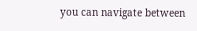you can navigate between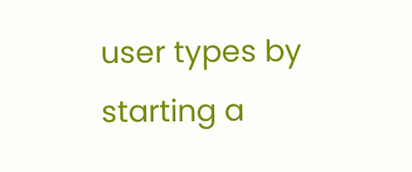user types by starting a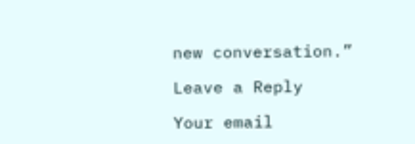new conversation.”

Leave a Reply

Your email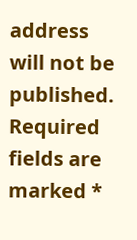address will not be published. Required fields are marked *